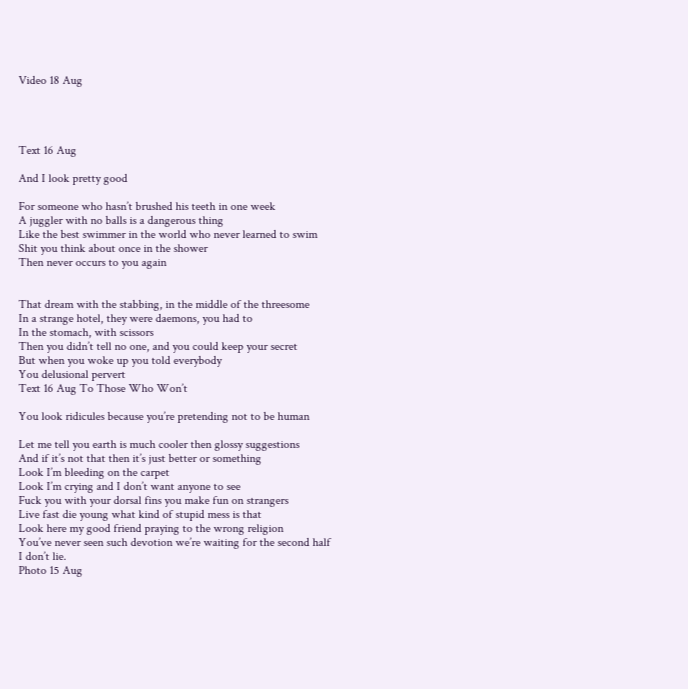Video 18 Aug




Text 16 Aug

And I look pretty good

For someone who hasn’t brushed his teeth in one week
A juggler with no balls is a dangerous thing
Like the best swimmer in the world who never learned to swim
Shit you think about once in the shower
Then never occurs to you again


That dream with the stabbing, in the middle of the threesome
In a strange hotel, they were daemons, you had to
In the stomach, with scissors
Then you didn’t tell no one, and you could keep your secret
But when you woke up you told everybody
You delusional pervert
Text 16 Aug To Those Who Won’t

You look ridicules because you’re pretending not to be human

Let me tell you earth is much cooler then glossy suggestions
And if it’s not that then it’s just better or something
Look I’m bleeding on the carpet
Look I’m crying and I don’t want anyone to see
Fuck you with your dorsal fins you make fun on strangers
Live fast die young what kind of stupid mess is that
Look here my good friend praying to the wrong religion
You’ve never seen such devotion we’re waiting for the second half
I don’t lie.
Photo 15 Aug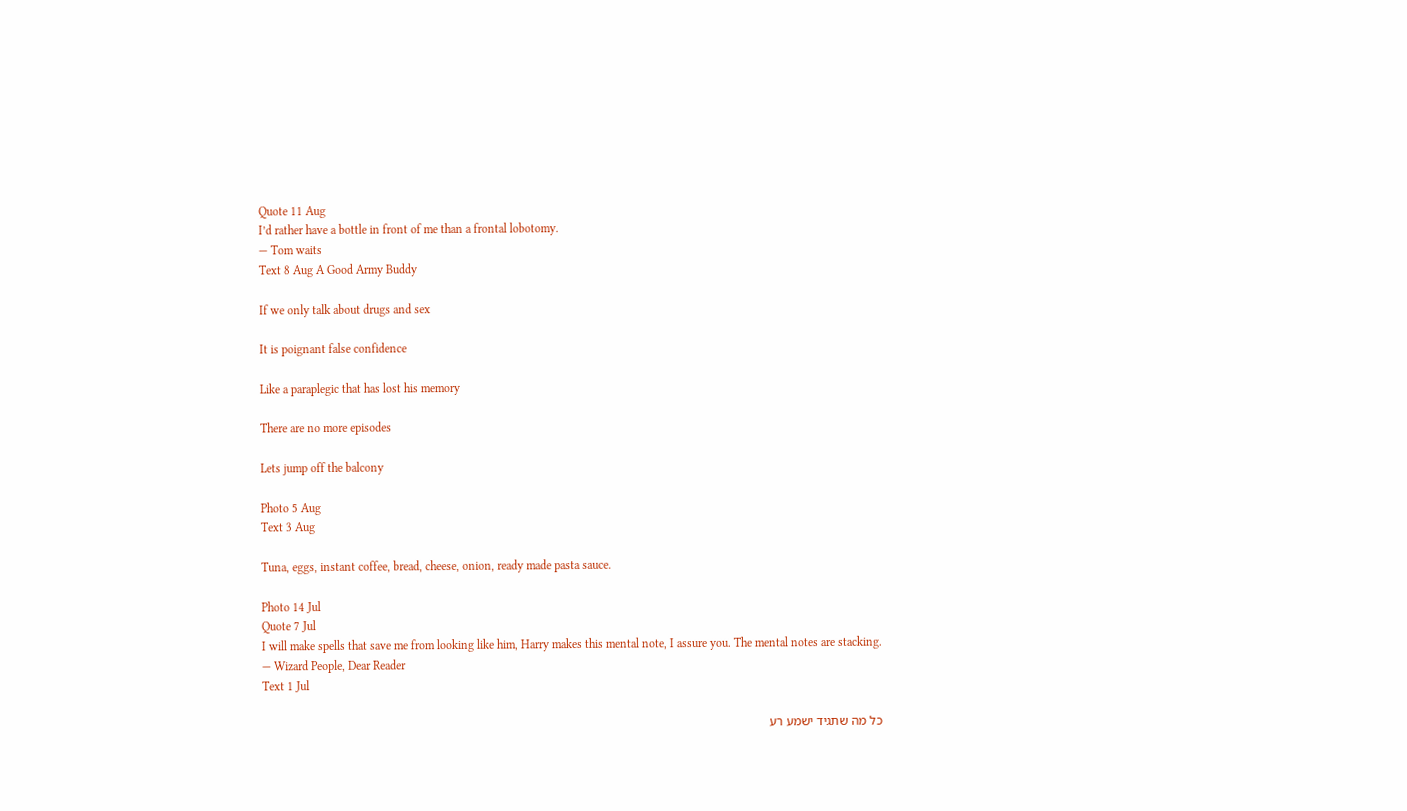Quote 11 Aug
I’d rather have a bottle in front of me than a frontal lobotomy.
— Tom waits
Text 8 Aug A Good Army Buddy

If we only talk about drugs and sex

It is poignant false confidence

Like a paraplegic that has lost his memory

There are no more episodes

Lets jump off the balcony

Photo 5 Aug
Text 3 Aug

Tuna, eggs, instant coffee, bread, cheese, onion, ready made pasta sauce.

Photo 14 Jul
Quote 7 Jul
I will make spells that save me from looking like him, Harry makes this mental note, I assure you. The mental notes are stacking.
— Wizard People, Dear Reader
Text 1 Jul

כל מה שתגיד ישמע רע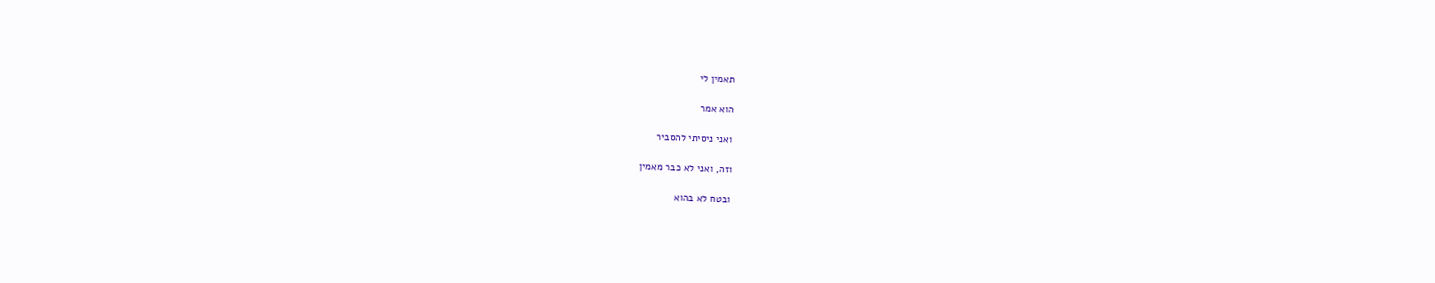תאמין לי

הוא אמר

ואני ניסיתי להסביר

וזה, ואני לא כבר מאמין

ובטח לא בהוא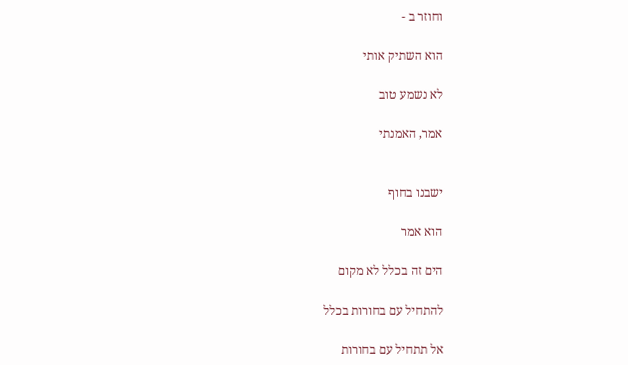וחוזר ב -

הוא השתיק אותי

לא נשמע טוב

אמר, האמנתי


ישבנו בחוף

הוא אמר

הים זה בכלל לא מקום

להתחיל עם בחורות בכלל

אל תתחיל עם בחורות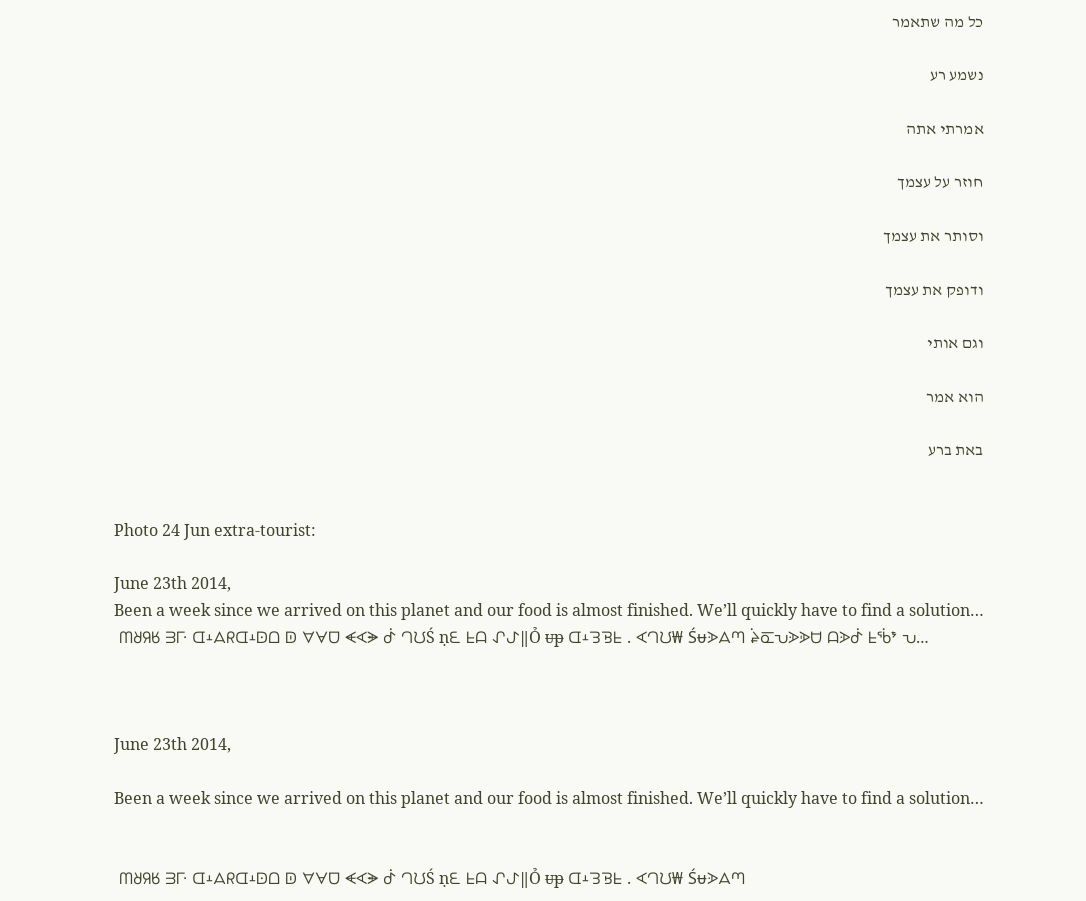כל מה שתאמר

נשמע רע

אמרתי אתה

חוזר על עצמך

וסותר את עצמך

ודופק את עצמך

וגם אותי

הוא אמר

באת ברע


Photo 24 Jun extra-tourist:

June 23th 2014,
Been a week since we arrived on this planet and our food is almost finished. We’ll quickly have to find a solution…
 ᗰᖈᖆᖉ ᗱᒯ ᗭᗮᗋᖇᗭᗮᗠᗝ ᗟ ᗊᗄᗜ ᗛᗉᗚ ᕸ ᘃᙀŚ ṇᘍ ᖶᗩ ᖋᖌ‖Ỏ ᵾᵽ ᗭᗮᘊᘋᖶ . ᗉᘃᙀ₩ Śᵾᗈᗋᘉ ᖩᖞᕃᗈᗇᗨ ᗩᗈᕸ ᖶᖄᖮ ᕃ…



June 23th 2014,

Been a week since we arrived on this planet and our food is almost finished. We’ll quickly have to find a solution…


 ᗰᖈᖆᖉ ᗱᒯ ᗭᗮᗋᖇᗭᗮᗠᗝ ᗟ ᗊᗄᗜ ᗛᗉᗚ ᕸ ᘃᙀŚ ṇᘍ ᖶᗩ ᖋᖌ‖Ỏ ᵾᵽ ᗭᗮᘊᘋᖶ . ᗉᘃᙀ₩ Śᵾᗈᗋᘉ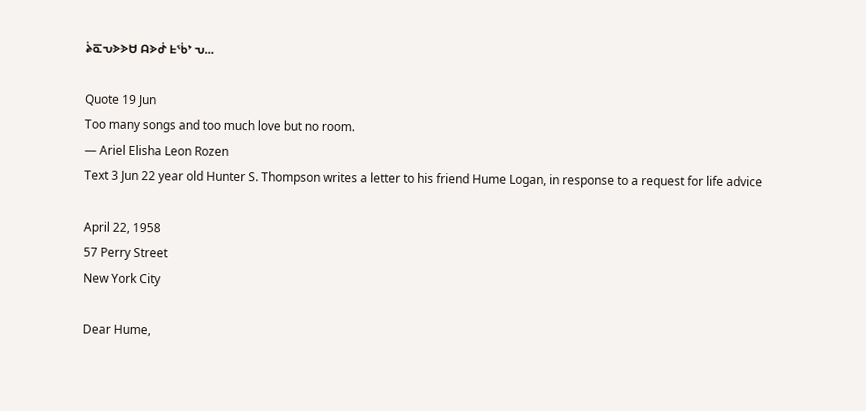ᖩᖞᕃᗈᗇᗨ ᗩᗈᕸ ᖶᖄᖮ ᕃ…

Quote 19 Jun
Too many songs and too much love but no room.
— Ariel Elisha Leon Rozen
Text 3 Jun 22 year old Hunter S. Thompson writes a letter to his friend Hume Logan, in response to a request for life advice

April 22, 1958
57 Perry Street
New York City

Dear Hume,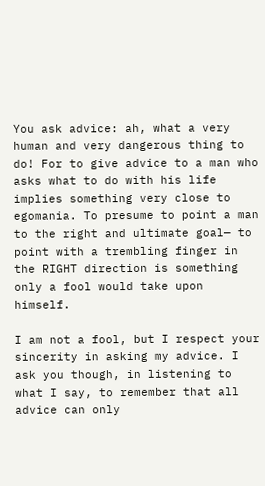You ask advice: ah, what a very human and very dangerous thing to do! For to give advice to a man who asks what to do with his life implies something very close to egomania. To presume to point a man to the right and ultimate goal— to point with a trembling finger in the RIGHT direction is something only a fool would take upon himself.

I am not a fool, but I respect your sincerity in asking my advice. I ask you though, in listening to what I say, to remember that all advice can only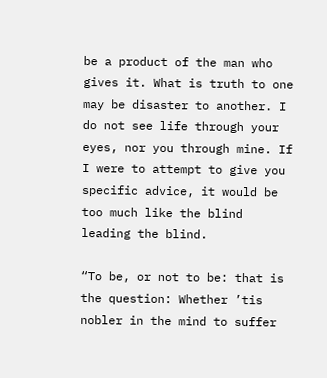be a product of the man who gives it. What is truth to one may be disaster to another. I do not see life through your eyes, nor you through mine. If I were to attempt to give you specific advice, it would be too much like the blind leading the blind.

“To be, or not to be: that is the question: Whether ’tis nobler in the mind to suffer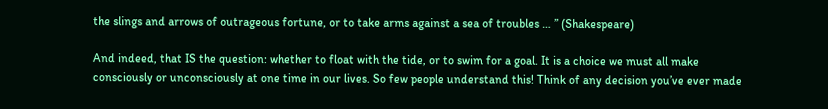the slings and arrows of outrageous fortune, or to take arms against a sea of troubles … ” (Shakespeare)

And indeed, that IS the question: whether to float with the tide, or to swim for a goal. It is a choice we must all make consciously or unconsciously at one time in our lives. So few people understand this! Think of any decision you’ve ever made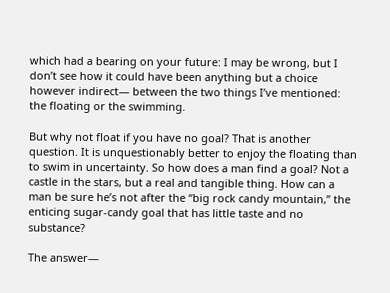which had a bearing on your future: I may be wrong, but I don’t see how it could have been anything but a choice however indirect— between the two things I’ve mentioned: the floating or the swimming.

But why not float if you have no goal? That is another question. It is unquestionably better to enjoy the floating than to swim in uncertainty. So how does a man find a goal? Not a castle in the stars, but a real and tangible thing. How can a man be sure he’s not after the “big rock candy mountain,” the enticing sugar-candy goal that has little taste and no substance?

The answer—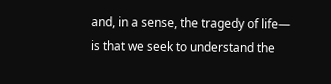and, in a sense, the tragedy of life— is that we seek to understand the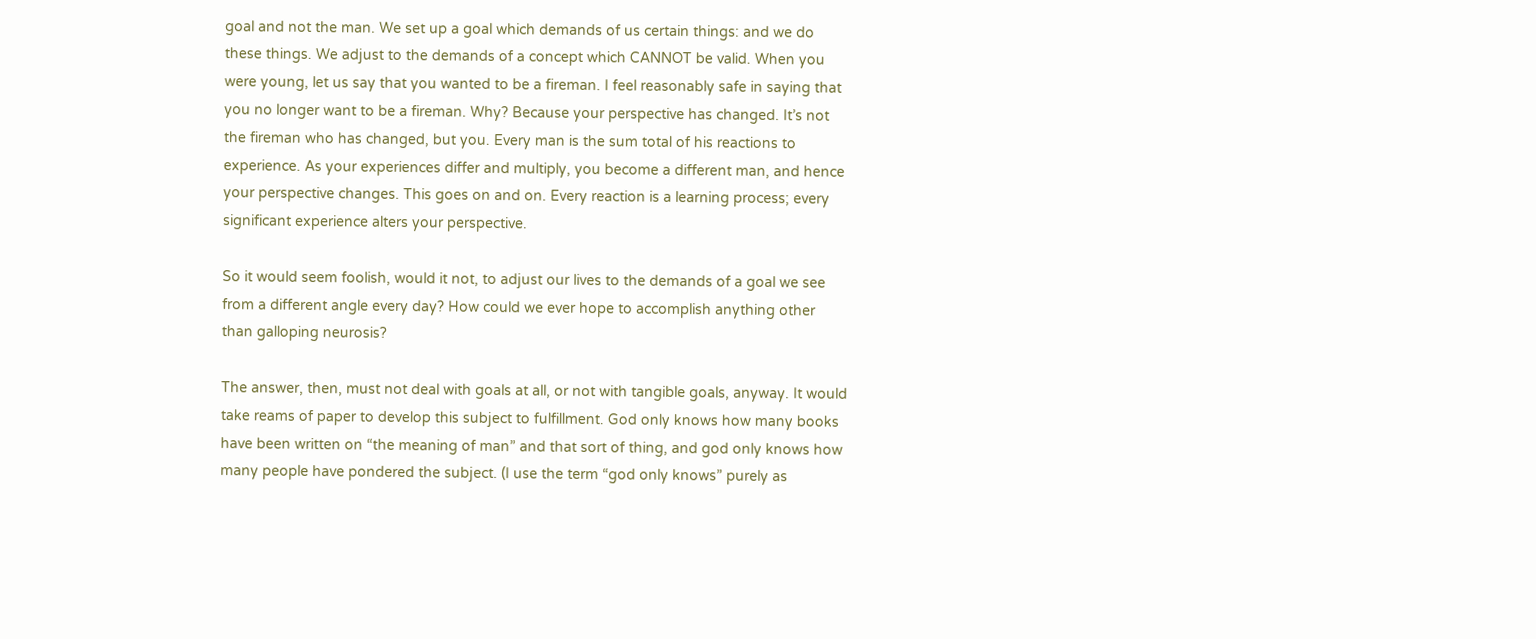goal and not the man. We set up a goal which demands of us certain things: and we do these things. We adjust to the demands of a concept which CANNOT be valid. When you were young, let us say that you wanted to be a fireman. I feel reasonably safe in saying that you no longer want to be a fireman. Why? Because your perspective has changed. It’s not the fireman who has changed, but you. Every man is the sum total of his reactions to experience. As your experiences differ and multiply, you become a different man, and hence your perspective changes. This goes on and on. Every reaction is a learning process; every significant experience alters your perspective.

So it would seem foolish, would it not, to adjust our lives to the demands of a goal we see from a different angle every day? How could we ever hope to accomplish anything other than galloping neurosis?

The answer, then, must not deal with goals at all, or not with tangible goals, anyway. It would take reams of paper to develop this subject to fulfillment. God only knows how many books have been written on “the meaning of man” and that sort of thing, and god only knows how many people have pondered the subject. (I use the term “god only knows” purely as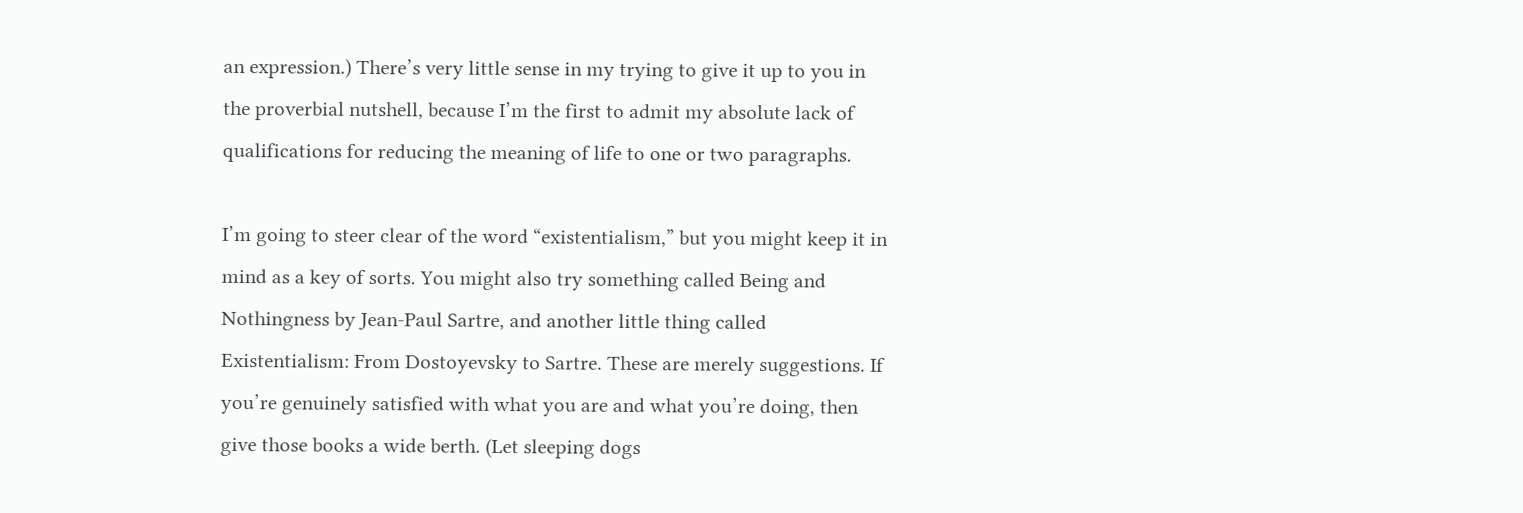an expression.) There’s very little sense in my trying to give it up to you in the proverbial nutshell, because I’m the first to admit my absolute lack of qualifications for reducing the meaning of life to one or two paragraphs.

I’m going to steer clear of the word “existentialism,” but you might keep it in mind as a key of sorts. You might also try something called Being and Nothingness by Jean-Paul Sartre, and another little thing called Existentialism: From Dostoyevsky to Sartre. These are merely suggestions. If you’re genuinely satisfied with what you are and what you’re doing, then give those books a wide berth. (Let sleeping dogs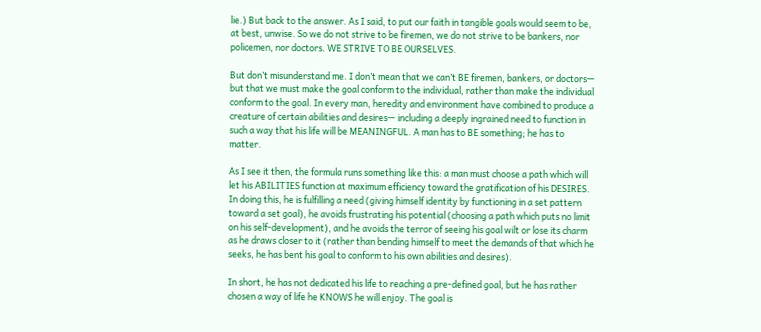lie.) But back to the answer. As I said, to put our faith in tangible goals would seem to be, at best, unwise. So we do not strive to be firemen, we do not strive to be bankers, nor policemen, nor doctors. WE STRIVE TO BE OURSELVES.

But don’t misunderstand me. I don’t mean that we can’t BE firemen, bankers, or doctors— but that we must make the goal conform to the individual, rather than make the individual conform to the goal. In every man, heredity and environment have combined to produce a creature of certain abilities and desires— including a deeply ingrained need to function in such a way that his life will be MEANINGFUL. A man has to BE something; he has to matter.

As I see it then, the formula runs something like this: a man must choose a path which will let his ABILITIES function at maximum efficiency toward the gratification of his DESIRES. In doing this, he is fulfilling a need (giving himself identity by functioning in a set pattern toward a set goal), he avoids frustrating his potential (choosing a path which puts no limit on his self-development), and he avoids the terror of seeing his goal wilt or lose its charm as he draws closer to it (rather than bending himself to meet the demands of that which he seeks, he has bent his goal to conform to his own abilities and desires).

In short, he has not dedicated his life to reaching a pre-defined goal, but he has rather chosen a way of life he KNOWS he will enjoy. The goal is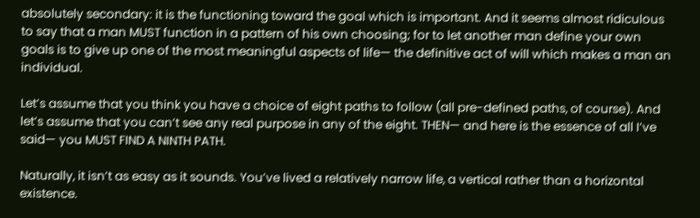absolutely secondary: it is the functioning toward the goal which is important. And it seems almost ridiculous to say that a man MUST function in a pattern of his own choosing; for to let another man define your own goals is to give up one of the most meaningful aspects of life— the definitive act of will which makes a man an individual.

Let’s assume that you think you have a choice of eight paths to follow (all pre-defined paths, of course). And let’s assume that you can’t see any real purpose in any of the eight. THEN— and here is the essence of all I’ve said— you MUST FIND A NINTH PATH.

Naturally, it isn’t as easy as it sounds. You’ve lived a relatively narrow life, a vertical rather than a horizontal existence.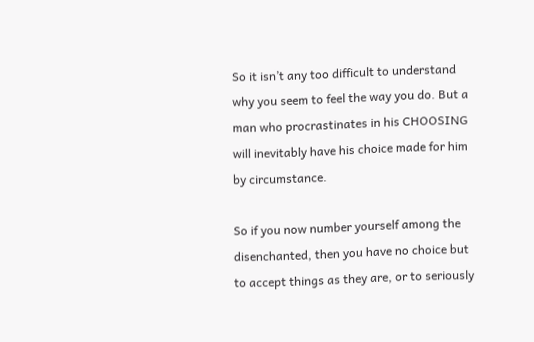So it isn’t any too difficult to understand why you seem to feel the way you do. But a man who procrastinates in his CHOOSING will inevitably have his choice made for him by circumstance.

So if you now number yourself among the disenchanted, then you have no choice but to accept things as they are, or to seriously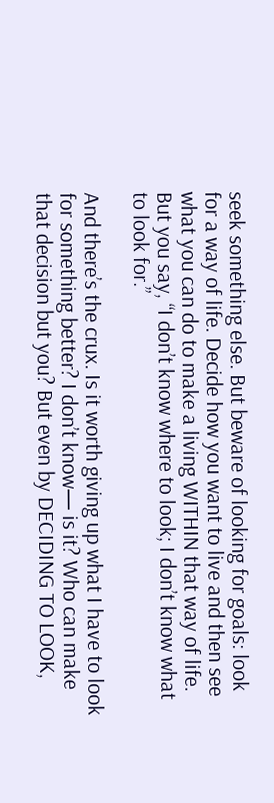seek something else. But beware of looking for goals: look for a way of life. Decide how you want to live and then see what you can do to make a living WITHIN that way of life. But you say, “I don’t know where to look; I don’t know what to look for.”

And there’s the crux. Is it worth giving up what I have to look for something better? I don’t know— is it? Who can make that decision but you? But even by DECIDING TO LOOK,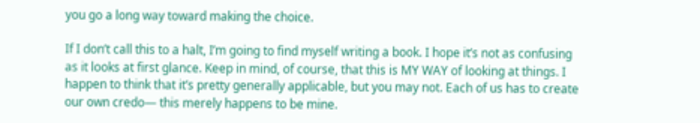you go a long way toward making the choice.

If I don’t call this to a halt, I’m going to find myself writing a book. I hope it’s not as confusing as it looks at first glance. Keep in mind, of course, that this is MY WAY of looking at things. I happen to think that it’s pretty generally applicable, but you may not. Each of us has to create our own credo— this merely happens to be mine.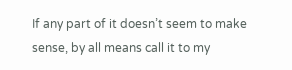If any part of it doesn’t seem to make sense, by all means call it to my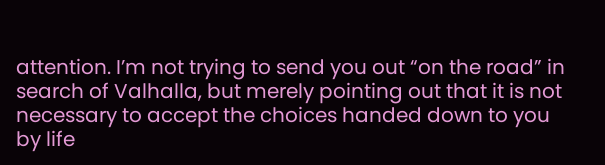attention. I’m not trying to send you out “on the road” in search of Valhalla, but merely pointing out that it is not necessary to accept the choices handed down to you by life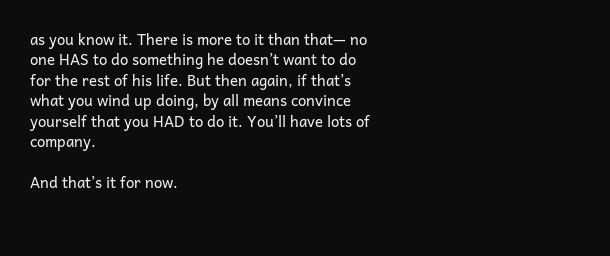as you know it. There is more to it than that— no one HAS to do something he doesn’t want to do for the rest of his life. But then again, if that’s what you wind up doing, by all means convince yourself that you HAD to do it. You’ll have lots of company.

And that’s it for now.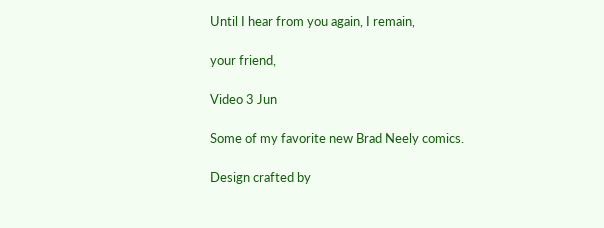Until I hear from you again, I remain,

your friend,

Video 3 Jun

Some of my favorite new Brad Neely comics.

Design crafted by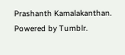Prashanth Kamalakanthan. Powered by Tumblr.